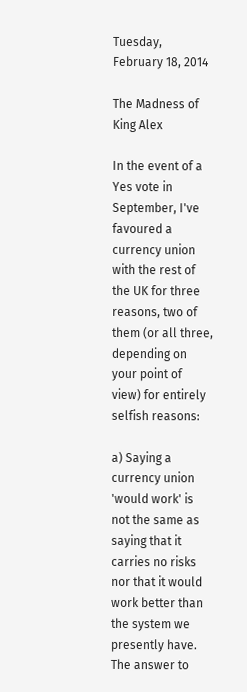Tuesday, February 18, 2014

The Madness of King Alex

In the event of a Yes vote in September, I've favoured a currency union with the rest of the UK for three reasons, two of them (or all three, depending on your point of view) for entirely selfish reasons:

a) Saying a currency union 'would work' is not the same as saying that it carries no risks nor that it would work better than the system we presently have.  The answer to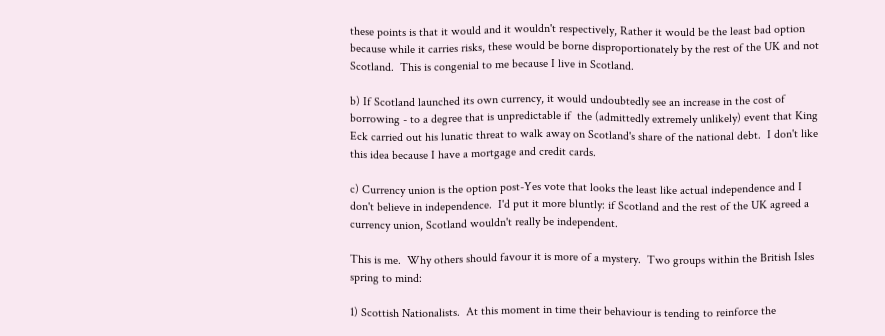these points is that it would and it wouldn't respectively, Rather it would be the least bad option because while it carries risks, these would be borne disproportionately by the rest of the UK and not Scotland.  This is congenial to me because I live in Scotland.

b) If Scotland launched its own currency, it would undoubtedly see an increase in the cost of borrowing - to a degree that is unpredictable if  the (admittedly extremely unlikely) event that King Eck carried out his lunatic threat to walk away on Scotland's share of the national debt.  I don't like this idea because I have a mortgage and credit cards.

c) Currency union is the option post-Yes vote that looks the least like actual independence and I don't believe in independence.  I'd put it more bluntly: if Scotland and the rest of the UK agreed a currency union, Scotland wouldn't really be independent.

This is me.  Why others should favour it is more of a mystery.  Two groups within the British Isles spring to mind:

1) Scottish Nationalists.  At this moment in time their behaviour is tending to reinforce the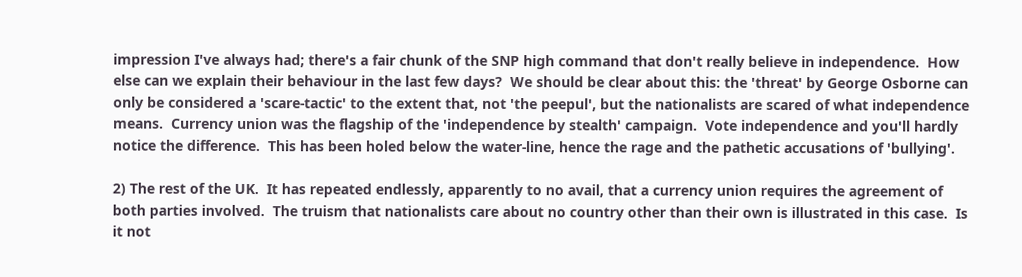impression I've always had; there's a fair chunk of the SNP high command that don't really believe in independence.  How else can we explain their behaviour in the last few days?  We should be clear about this: the 'threat' by George Osborne can only be considered a 'scare-tactic' to the extent that, not 'the peepul', but the nationalists are scared of what independence means.  Currency union was the flagship of the 'independence by stealth' campaign.  Vote independence and you'll hardly notice the difference.  This has been holed below the water-line, hence the rage and the pathetic accusations of 'bullying'.

2) The rest of the UK.  It has repeated endlessly, apparently to no avail, that a currency union requires the agreement of both parties involved.  The truism that nationalists care about no country other than their own is illustrated in this case.  Is it not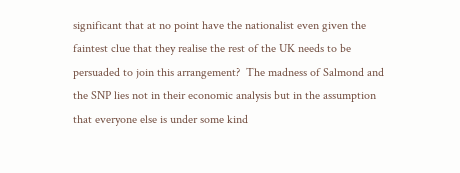significant that at no point have the nationalist even given the faintest clue that they realise the rest of the UK needs to be persuaded to join this arrangement?  The madness of Salmond and the SNP lies not in their economic analysis but in the assumption that everyone else is under some kind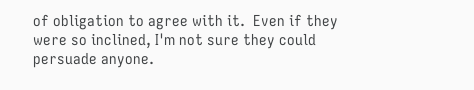of obligation to agree with it.  Even if they were so inclined, I'm not sure they could persuade anyone.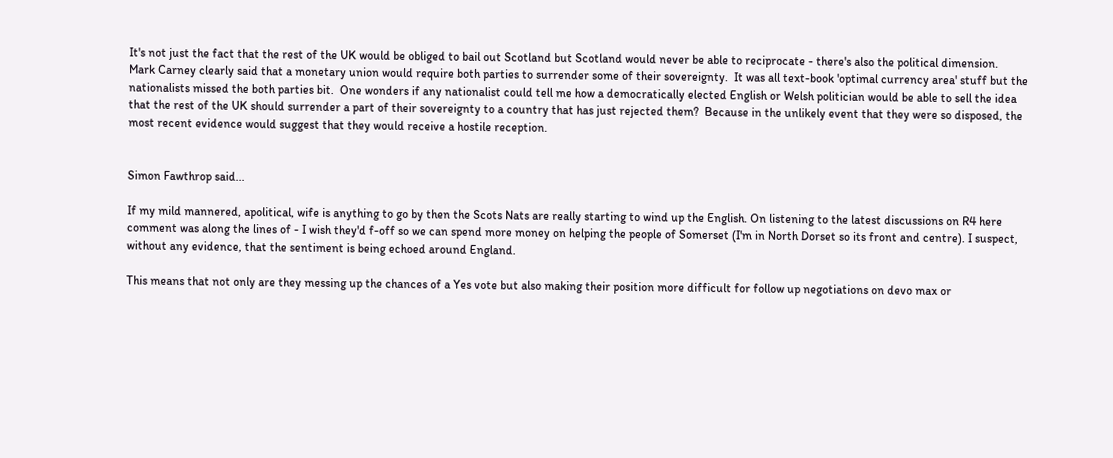It's not just the fact that the rest of the UK would be obliged to bail out Scotland but Scotland would never be able to reciprocate - there's also the political dimension.  Mark Carney clearly said that a monetary union would require both parties to surrender some of their sovereignty.  It was all text-book 'optimal currency area' stuff but the nationalists missed the both parties bit.  One wonders if any nationalist could tell me how a democratically elected English or Welsh politician would be able to sell the idea that the rest of the UK should surrender a part of their sovereignty to a country that has just rejected them?  Because in the unlikely event that they were so disposed, the most recent evidence would suggest that they would receive a hostile reception.


Simon Fawthrop said...

If my mild mannered, apolitical, wife is anything to go by then the Scots Nats are really starting to wind up the English. On listening to the latest discussions on R4 here comment was along the lines of - I wish they'd f-off so we can spend more money on helping the people of Somerset (I'm in North Dorset so its front and centre). I suspect, without any evidence, that the sentiment is being echoed around England.

This means that not only are they messing up the chances of a Yes vote but also making their position more difficult for follow up negotiations on devo max or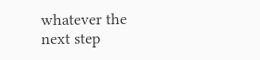whatever the next step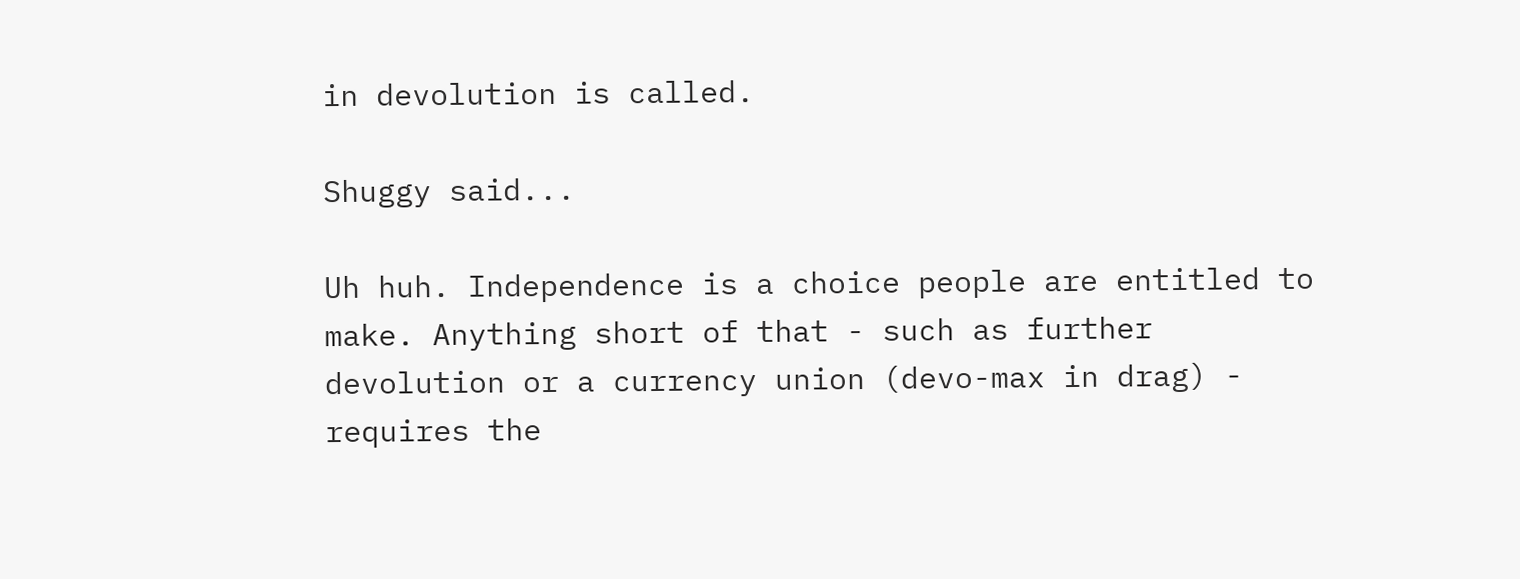in devolution is called.

Shuggy said...

Uh huh. Independence is a choice people are entitled to make. Anything short of that - such as further devolution or a currency union (devo-max in drag) - requires the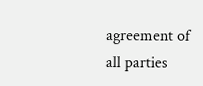agreement of all parties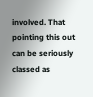involved. That pointing this out can be seriously classed as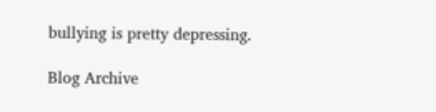bullying is pretty depressing.

Blog Archive